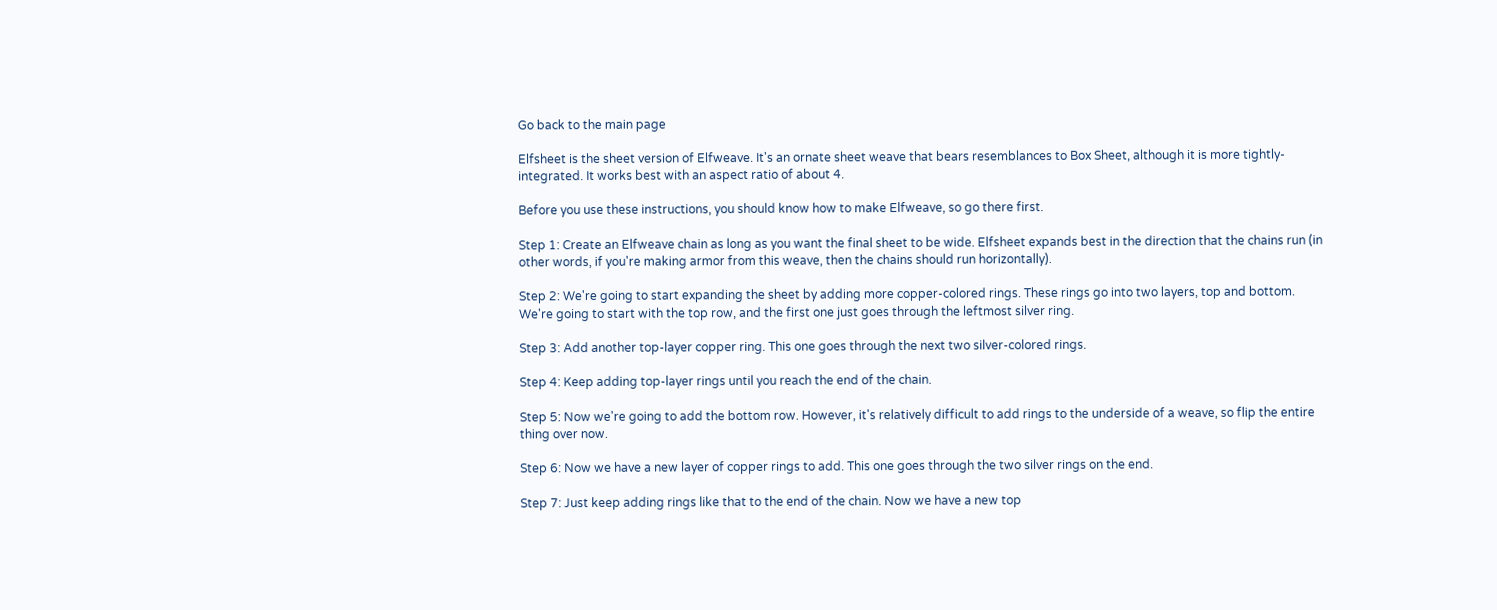Go back to the main page

Elfsheet is the sheet version of Elfweave. It's an ornate sheet weave that bears resemblances to Box Sheet, although it is more tightly-integrated. It works best with an aspect ratio of about 4.

Before you use these instructions, you should know how to make Elfweave, so go there first.

Step 1: Create an Elfweave chain as long as you want the final sheet to be wide. Elfsheet expands best in the direction that the chains run (in other words, if you're making armor from this weave, then the chains should run horizontally).

Step 2: We're going to start expanding the sheet by adding more copper-colored rings. These rings go into two layers, top and bottom. We're going to start with the top row, and the first one just goes through the leftmost silver ring.

Step 3: Add another top-layer copper ring. This one goes through the next two silver-colored rings.

Step 4: Keep adding top-layer rings until you reach the end of the chain.

Step 5: Now we're going to add the bottom row. However, it's relatively difficult to add rings to the underside of a weave, so flip the entire thing over now.

Step 6: Now we have a new layer of copper rings to add. This one goes through the two silver rings on the end.

Step 7: Just keep adding rings like that to the end of the chain. Now we have a new top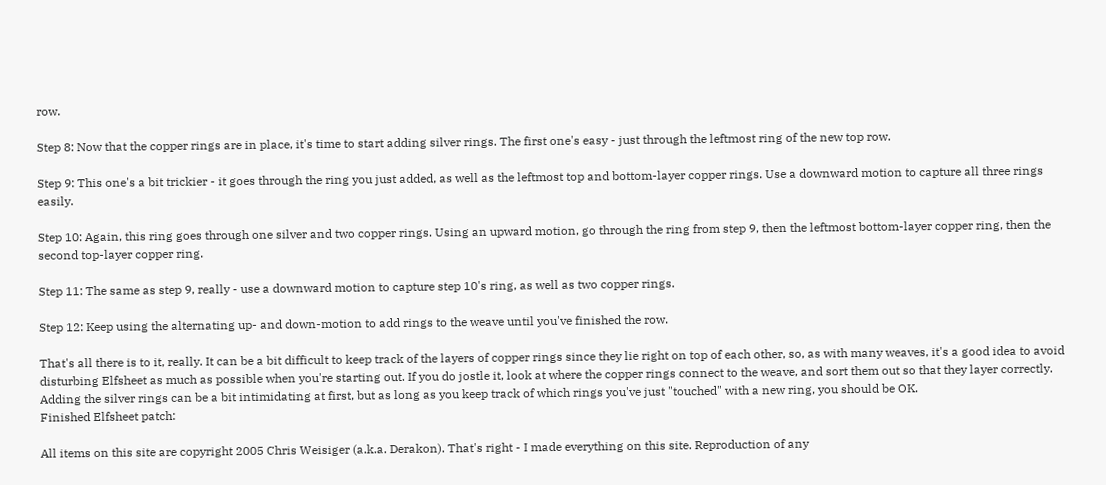row.

Step 8: Now that the copper rings are in place, it's time to start adding silver rings. The first one's easy - just through the leftmost ring of the new top row.

Step 9: This one's a bit trickier - it goes through the ring you just added, as well as the leftmost top and bottom-layer copper rings. Use a downward motion to capture all three rings easily.

Step 10: Again, this ring goes through one silver and two copper rings. Using an upward motion, go through the ring from step 9, then the leftmost bottom-layer copper ring, then the second top-layer copper ring.

Step 11: The same as step 9, really - use a downward motion to capture step 10's ring, as well as two copper rings.

Step 12: Keep using the alternating up- and down-motion to add rings to the weave until you've finished the row.

That's all there is to it, really. It can be a bit difficult to keep track of the layers of copper rings since they lie right on top of each other, so, as with many weaves, it's a good idea to avoid disturbing Elfsheet as much as possible when you're starting out. If you do jostle it, look at where the copper rings connect to the weave, and sort them out so that they layer correctly. Adding the silver rings can be a bit intimidating at first, but as long as you keep track of which rings you've just "touched" with a new ring, you should be OK.
Finished Elfsheet patch:

All items on this site are copyright 2005 Chris Weisiger (a.k.a. Derakon). That's right - I made everything on this site. Reproduction of any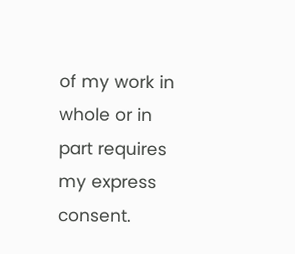of my work in whole or in part requires my express consent.